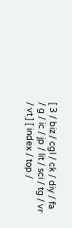[ 3 / biz / cgl / ck / diy / fa / g / ic / jp / lit / sci / tg / vr / vt ] [ index / top /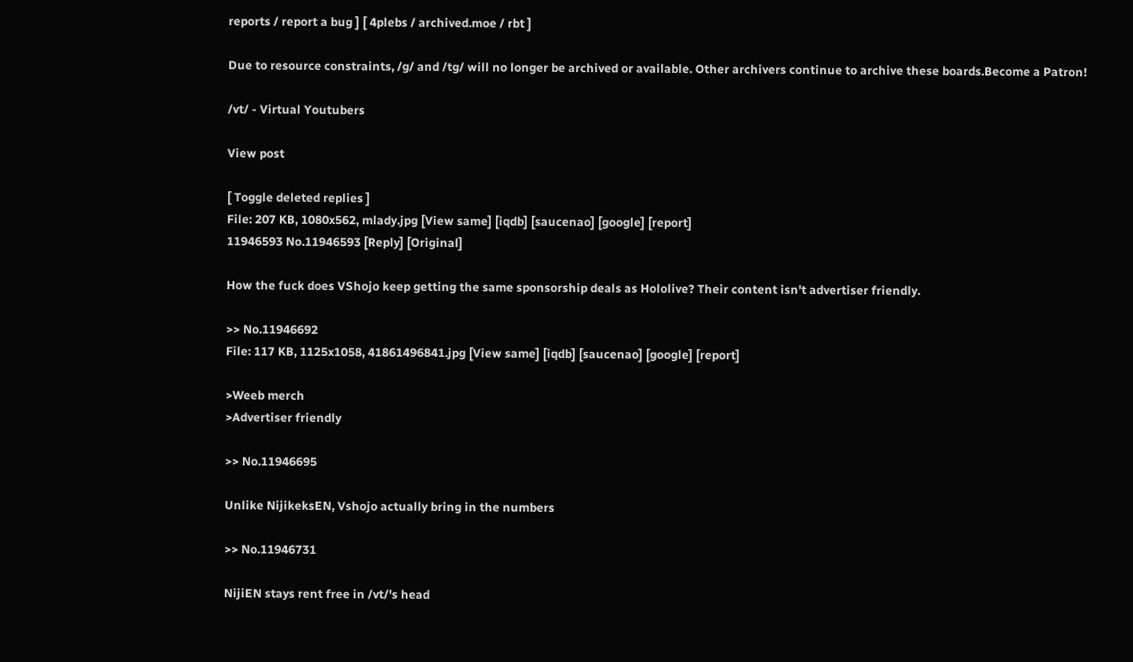reports / report a bug ] [ 4plebs / archived.moe / rbt ]

Due to resource constraints, /g/ and /tg/ will no longer be archived or available. Other archivers continue to archive these boards.Become a Patron!

/vt/ - Virtual Youtubers

View post

[ Toggle deleted replies ]
File: 207 KB, 1080x562, mlady.jpg [View same] [iqdb] [saucenao] [google] [report]
11946593 No.11946593 [Reply] [Original]

How the fuck does VShojo keep getting the same sponsorship deals as Hololive? Their content isn't advertiser friendly.

>> No.11946692
File: 117 KB, 1125x1058, 41861496841.jpg [View same] [iqdb] [saucenao] [google] [report]

>Weeb merch
>Advertiser friendly

>> No.11946695

Unlike NijikeksEN, Vshojo actually bring in the numbers

>> No.11946731

NijiEN stays rent free in /vt/'s head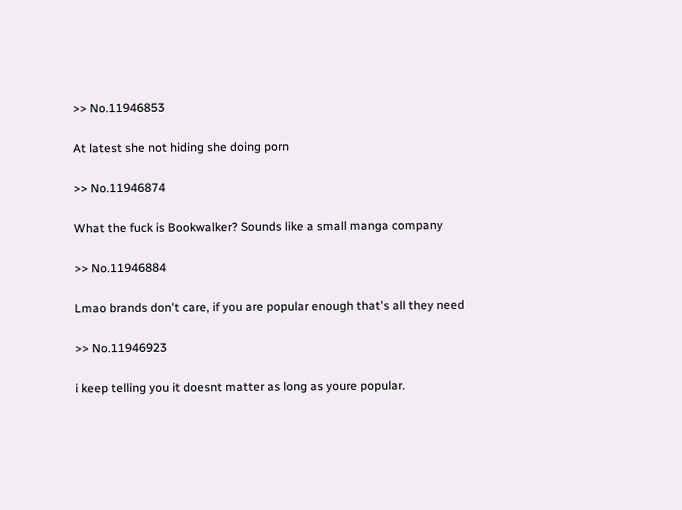>> No.11946853

At latest she not hiding she doing porn

>> No.11946874

What the fuck is Bookwalker? Sounds like a small manga company

>> No.11946884

Lmao brands don't care, if you are popular enough that's all they need

>> No.11946923

i keep telling you it doesnt matter as long as youre popular.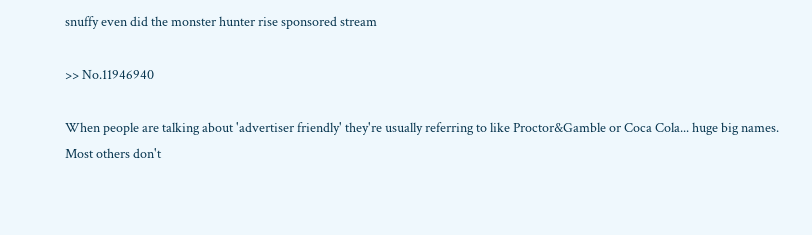snuffy even did the monster hunter rise sponsored stream

>> No.11946940

When people are talking about 'advertiser friendly' they're usually referring to like Proctor&Gamble or Coca Cola... huge big names. Most others don't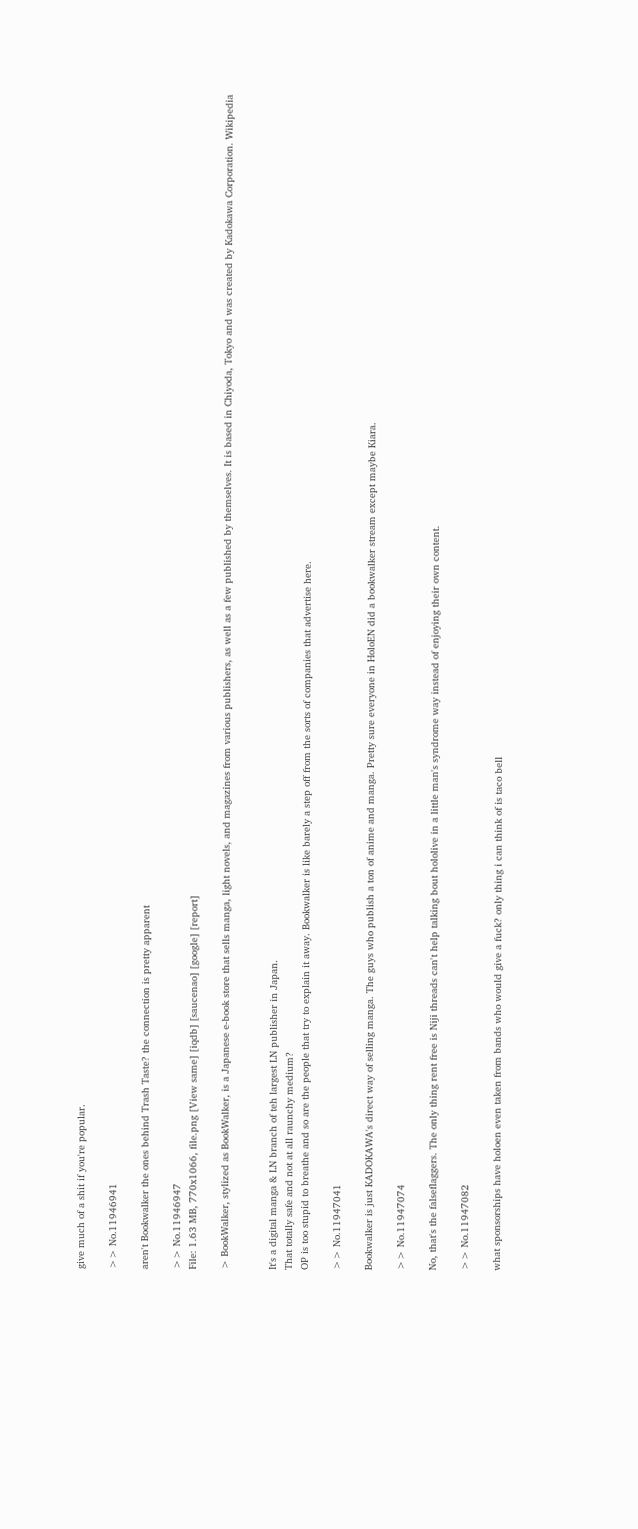give much of a shit if you're popular.

>> No.11946941

aren't Bookwalker the ones behind Trash Taste? the connection is pretty apparent

>> No.11946947
File: 1.63 MB, 770x1066, file.png [View same] [iqdb] [saucenao] [google] [report]

> BookWalker, stylized as BookWalker, is a Japanese e-book store that sells manga, light novels, and magazines from various publishers, as well as a few published by themselves. It is based in Chiyoda, Tokyo and was created by Kadokawa Corporation. Wikipedia


It's a digital manga & LN branch of teh largest LN publisher in Japan.
That totally safe and not at all raunchy medium?
OP is too stupid to breathe and so are the people that try to explain it away. Bookwalker is like barely a step off from the sorts of companies that advertise here.

>> No.11947041

Bookwalker is just KADOKAWA's direct way of selling manga. The guys who publish a ton of anime and manga. Pretty sure everyone in HoloEN did a bookwalker stream except maybe Kiara.

>> No.11947074

No, that's the falseflaggers. The only thing rent free is Niji threads can't help talking bout hololive in a little man's syndrome way instead of enjoying their own content.

>> No.11947082

what sponsorships have holoen even taken from bands who would give a fuck? only thing i can think of is taco bell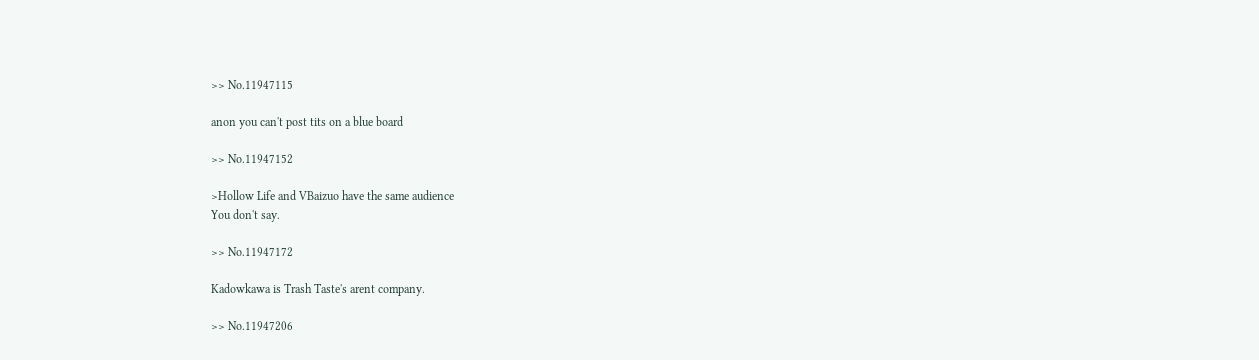>> No.11947115

anon you can't post tits on a blue board

>> No.11947152

>Hollow Life and VBaizuo have the same audience
You don't say.

>> No.11947172

Kadowkawa is Trash Taste's arent company.

>> No.11947206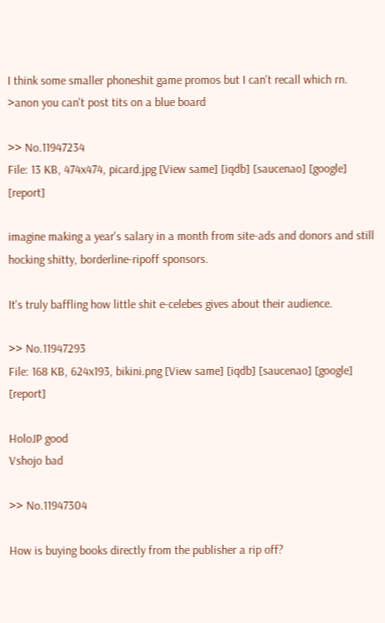I think some smaller phoneshit game promos but I can't recall which rn.
>anon you can't post tits on a blue board

>> No.11947234
File: 13 KB, 474x474, picard.jpg [View same] [iqdb] [saucenao] [google] [report]

imagine making a year's salary in a month from site-ads and donors and still hocking shitty, borderline-ripoff sponsors.

It's truly baffling how little shit e-celebes gives about their audience.

>> No.11947293
File: 168 KB, 624x193, bikini.png [View same] [iqdb] [saucenao] [google] [report]

HoloJP good
Vshojo bad

>> No.11947304

How is buying books directly from the publisher a rip off?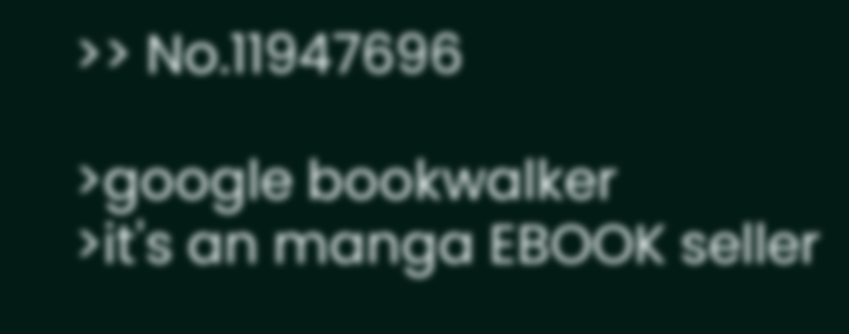>> No.11947696

>google bookwalker
>it's an manga EBOOK seller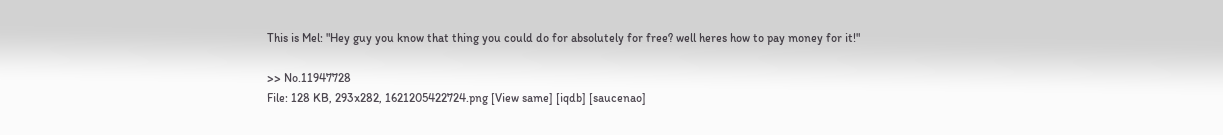This is Mel: "Hey guy you know that thing you could do for absolutely for free? well heres how to pay money for it!"

>> No.11947728
File: 128 KB, 293x282, 1621205422724.png [View same] [iqdb] [saucenao]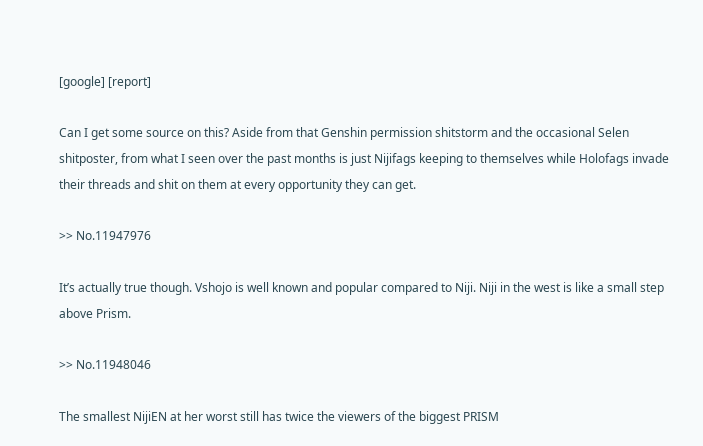[google] [report]

Can I get some source on this? Aside from that Genshin permission shitstorm and the occasional Selen shitposter, from what I seen over the past months is just Nijifags keeping to themselves while Holofags invade their threads and shit on them at every opportunity they can get.

>> No.11947976

It’s actually true though. Vshojo is well known and popular compared to Niji. Niji in the west is like a small step above Prism.

>> No.11948046

The smallest NijiEN at her worst still has twice the viewers of the biggest PRISM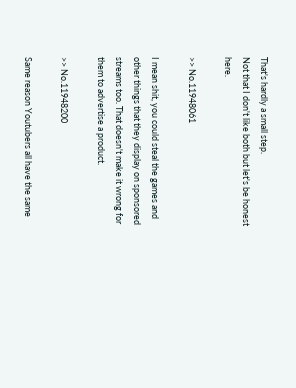That's hardly a small step.
Not that I don't like both but let's be honest here.

>> No.11948061

I mean shit, you could steal the games and other things that they display on sponsored streams too. That doesn't make it wrong for them to advertise a product.

>> No.11948200

Same reason Youtubers all have the same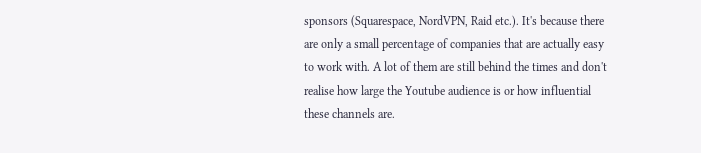sponsors (Squarespace, NordVPN, Raid etc.). It's because there are only a small percentage of companies that are actually easy to work with. A lot of them are still behind the times and don't realise how large the Youtube audience is or how influential these channels are.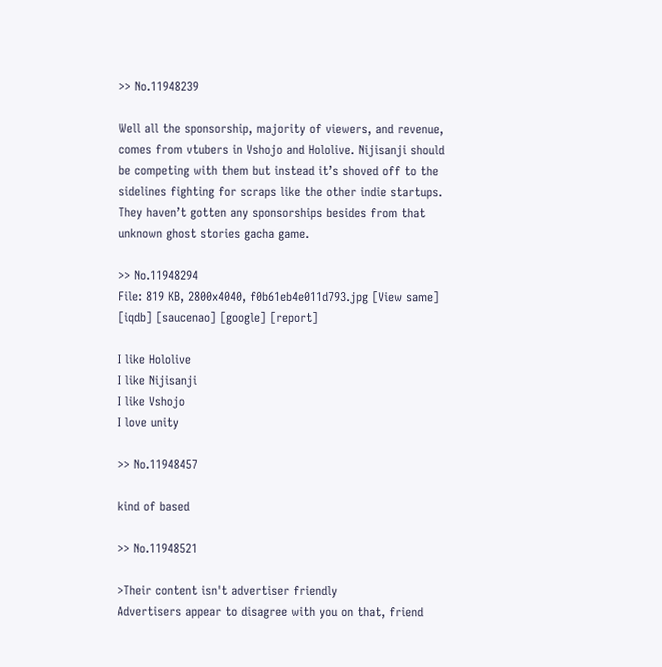>> No.11948239

Well all the sponsorship, majority of viewers, and revenue, comes from vtubers in Vshojo and Hololive. Nijisanji should be competing with them but instead it’s shoved off to the sidelines fighting for scraps like the other indie startups. They haven’t gotten any sponsorships besides from that unknown ghost stories gacha game.

>> No.11948294
File: 819 KB, 2800x4040, f0b61eb4e011d793.jpg [View same] [iqdb] [saucenao] [google] [report]

I like Hololive
I like Nijisanji
I like Vshojo
I love unity

>> No.11948457

kind of based

>> No.11948521

>Their content isn't advertiser friendly
Advertisers appear to disagree with you on that, friend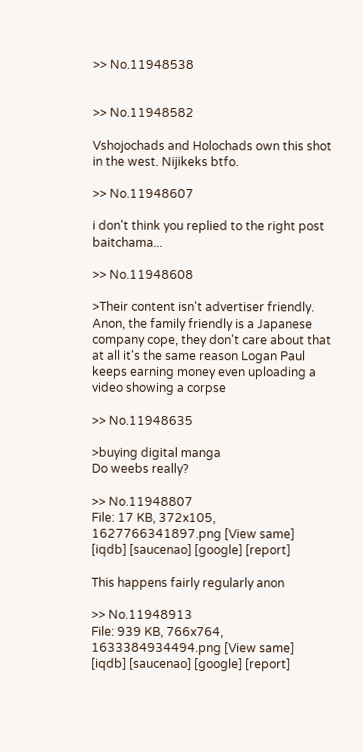>> No.11948538


>> No.11948582

Vshojochads and Holochads own this shot in the west. Nijikeks btfo.

>> No.11948607

i don't think you replied to the right post baitchama...

>> No.11948608

>Their content isn't advertiser friendly.
Anon, the family friendly is a Japanese company cope, they don't care about that at all it's the same reason Logan Paul keeps earning money even uploading a video showing a corpse

>> No.11948635

>buying digital manga
Do weebs really?

>> No.11948807
File: 17 KB, 372x105, 1627766341897.png [View same] [iqdb] [saucenao] [google] [report]

This happens fairly regularly anon

>> No.11948913
File: 939 KB, 766x764, 1633384934494.png [View same] [iqdb] [saucenao] [google] [report]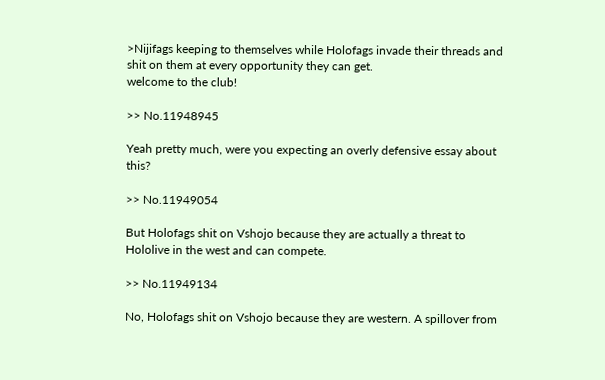>Nijifags keeping to themselves while Holofags invade their threads and shit on them at every opportunity they can get.
welcome to the club!

>> No.11948945

Yeah pretty much, were you expecting an overly defensive essay about this?

>> No.11949054

But Holofags shit on Vshojo because they are actually a threat to Hololive in the west and can compete.

>> No.11949134

No, Holofags shit on Vshojo because they are western. A spillover from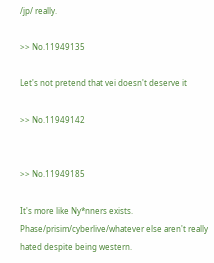/jp/ really.

>> No.11949135

Let's not pretend that vei doesn't deserve it

>> No.11949142


>> No.11949185

It's more like Ny*nners exists. Phase/prisim/cyberlive/whatever else aren't really hated despite being western.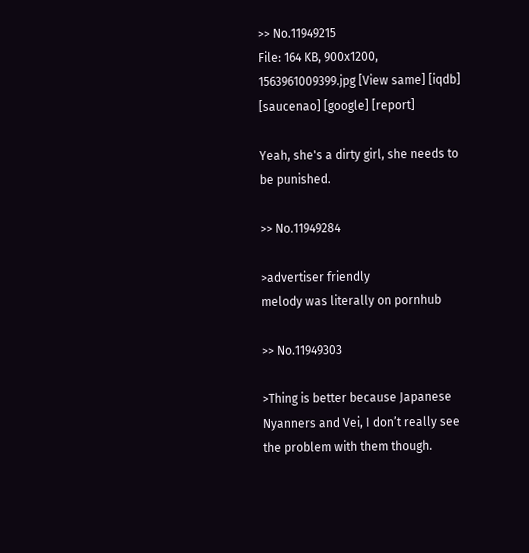>> No.11949215
File: 164 KB, 900x1200, 1563961009399.jpg [View same] [iqdb] [saucenao] [google] [report]

Yeah, she's a dirty girl, she needs to be punished.

>> No.11949284

>advertiser friendly
melody was literally on pornhub

>> No.11949303

>Thing is better because Japanese
Nyanners and Vei, I don’t really see the problem with them though.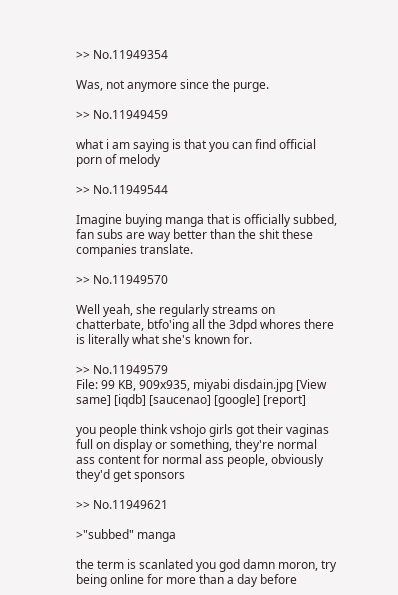>> No.11949354

Was, not anymore since the purge.

>> No.11949459

what i am saying is that you can find official porn of melody

>> No.11949544

Imagine buying manga that is officially subbed, fan subs are way better than the shit these companies translate.

>> No.11949570

Well yeah, she regularly streams on chatterbate, btfo'ing all the 3dpd whores there is literally what she's known for.

>> No.11949579
File: 99 KB, 909x935, miyabi disdain.jpg [View same] [iqdb] [saucenao] [google] [report]

you people think vshojo girls got their vaginas full on display or something, they're normal ass content for normal ass people, obviously they'd get sponsors

>> No.11949621

>"subbed" manga

the term is scanlated you god damn moron, try being online for more than a day before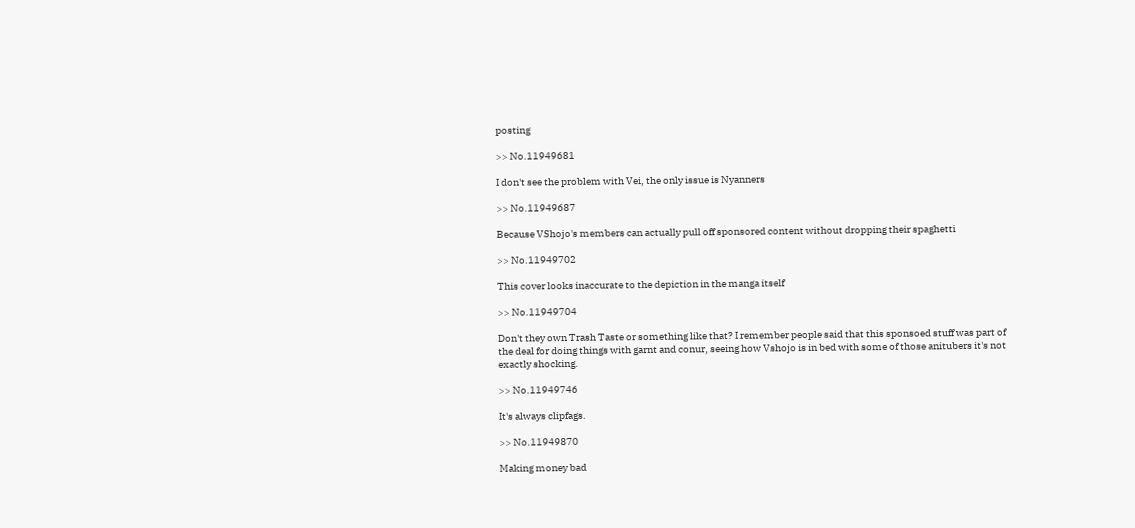posting

>> No.11949681

I don't see the problem with Vei, the only issue is Nyanners

>> No.11949687

Because VShojo's members can actually pull off sponsored content without dropping their spaghetti

>> No.11949702

This cover looks inaccurate to the depiction in the manga itself

>> No.11949704

Don't they own Trash Taste or something like that? I remember people said that this sponsoed stuff was part of the deal for doing things with garnt and conur, seeing how Vshojo is in bed with some of those anitubers it's not exactly shocking.

>> No.11949746

It's always clipfags.

>> No.11949870

Making money bad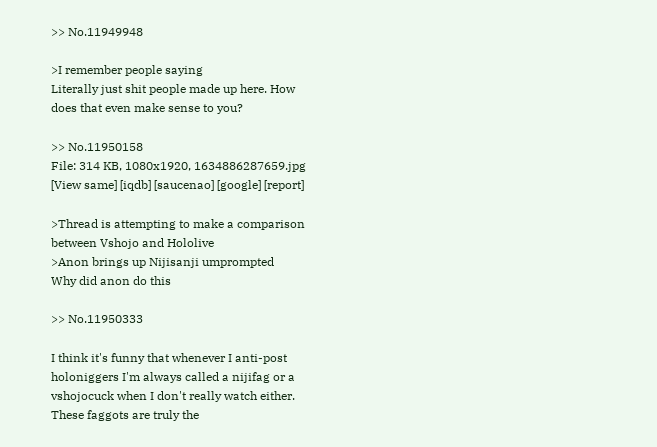>> No.11949948

>I remember people saying
Literally just shit people made up here. How does that even make sense to you?

>> No.11950158
File: 314 KB, 1080x1920, 1634886287659.jpg [View same] [iqdb] [saucenao] [google] [report]

>Thread is attempting to make a comparison between Vshojo and Hololive
>Anon brings up Nijisanji umprompted
Why did anon do this

>> No.11950333

I think it's funny that whenever I anti-post holoniggers I'm always called a nijifag or a vshojocuck when I don't really watch either. These faggots are truly the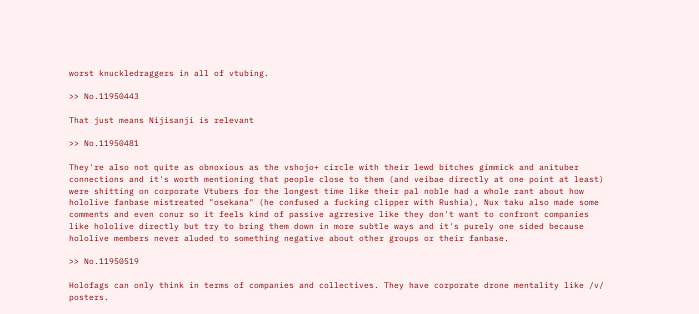worst knuckledraggers in all of vtubing.

>> No.11950443

That just means Nijisanji is relevant

>> No.11950481

They're also not quite as obnoxious as the vshojo+ circle with their lewd bitches gimmick and anituber connections and it's worth mentioning that people close to them (and veibae directly at one point at least) were shitting on corporate Vtubers for the longest time like their pal noble had a whole rant about how hololive fanbase mistreated "osekana" (he confused a fucking clipper with Rushia), Nux taku also made some comments and even conur so it feels kind of passive agrresive like they don't want to confront companies like hololive directly but try to bring them down in more subtle ways and it's purely one sided because hololive members never aluded to something negative about other groups or their fanbase.

>> No.11950519

Holofags can only think in terms of companies and collectives. They have corporate drone mentality like /v/ posters.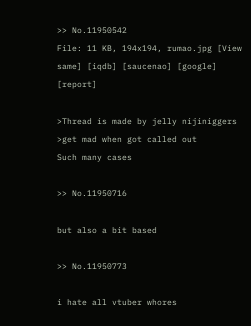>> No.11950542
File: 11 KB, 194x194, rumao.jpg [View same] [iqdb] [saucenao] [google] [report]

>Thread is made by jelly nijiniggers
>get mad when got called out
Such many cases

>> No.11950716

but also a bit based

>> No.11950773

i hate all vtuber whores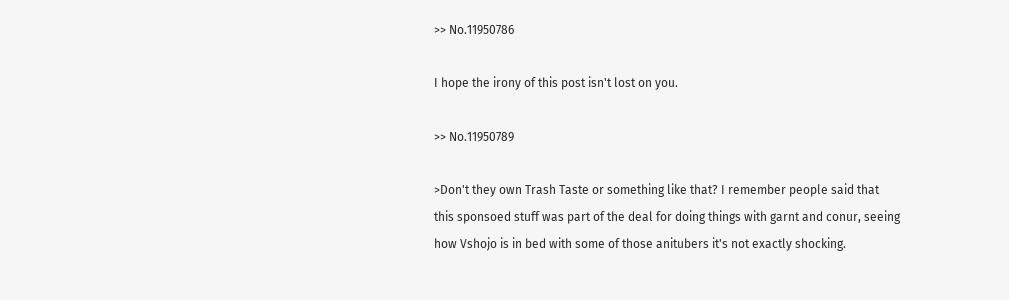>> No.11950786

I hope the irony of this post isn't lost on you.

>> No.11950789

>Don't they own Trash Taste or something like that? I remember people said that this sponsoed stuff was part of the deal for doing things with garnt and conur, seeing how Vshojo is in bed with some of those anitubers it's not exactly shocking.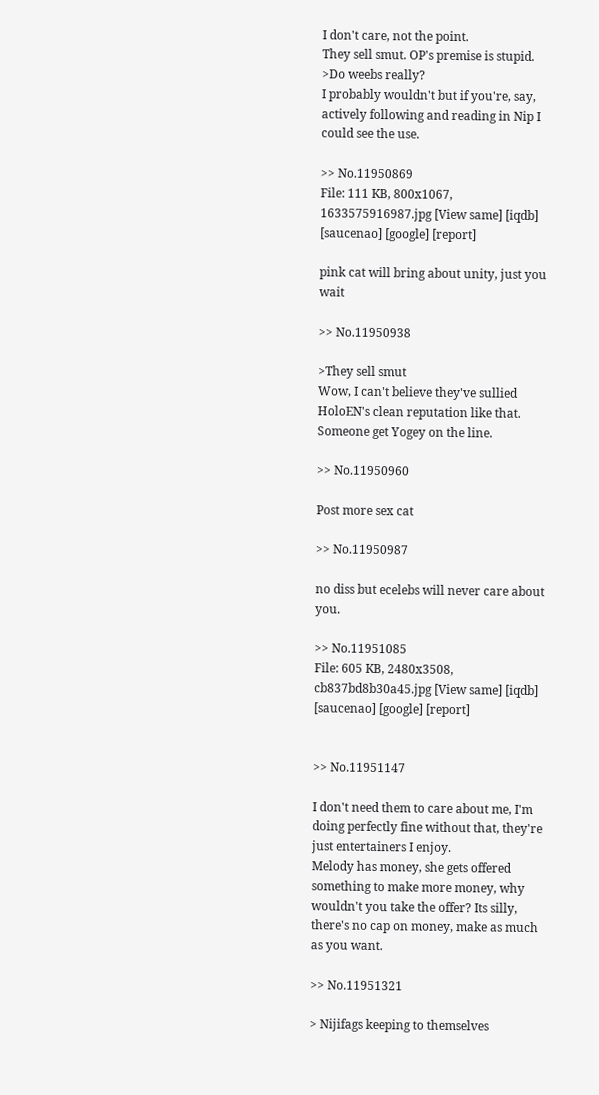I don't care, not the point.
They sell smut. OP's premise is stupid.
>Do weebs really?
I probably wouldn't but if you're, say, actively following and reading in Nip I could see the use.

>> No.11950869
File: 111 KB, 800x1067, 1633575916987.jpg [View same] [iqdb] [saucenao] [google] [report]

pink cat will bring about unity, just you wait

>> No.11950938

>They sell smut
Wow, I can't believe they've sullied HoloEN's clean reputation like that. Someone get Yogey on the line.

>> No.11950960

Post more sex cat

>> No.11950987

no diss but ecelebs will never care about you.

>> No.11951085
File: 605 KB, 2480x3508, cb837bd8b30a45.jpg [View same] [iqdb] [saucenao] [google] [report]


>> No.11951147

I don't need them to care about me, I'm doing perfectly fine without that, they're just entertainers I enjoy.
Melody has money, she gets offered something to make more money, why wouldn't you take the offer? Its silly, there's no cap on money, make as much as you want.

>> No.11951321

> Nijifags keeping to themselves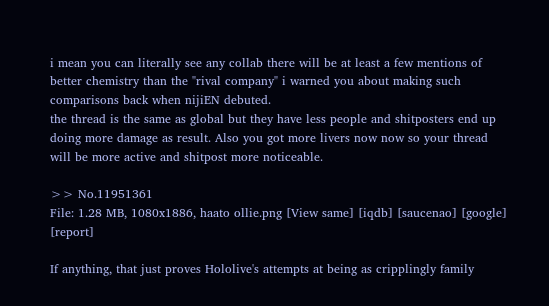i mean you can literally see any collab there will be at least a few mentions of better chemistry than the "rival company" i warned you about making such comparisons back when nijiEN debuted.
the thread is the same as global but they have less people and shitposters end up doing more damage as result. Also you got more livers now now so your thread will be more active and shitpost more noticeable.

>> No.11951361
File: 1.28 MB, 1080x1886, haato ollie.png [View same] [iqdb] [saucenao] [google] [report]

If anything, that just proves Hololive's attempts at being as cripplingly family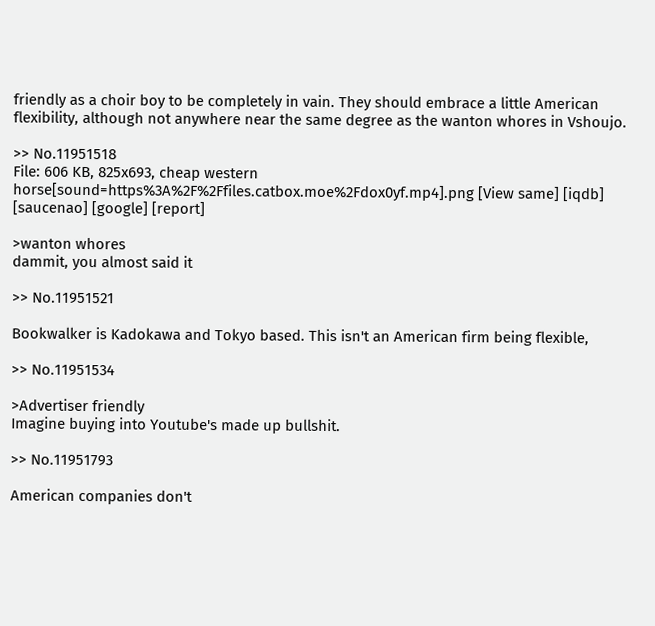friendly as a choir boy to be completely in vain. They should embrace a little American flexibility, although not anywhere near the same degree as the wanton whores in Vshoujo.

>> No.11951518
File: 606 KB, 825x693, cheap western horse[sound=https%3A%2F%2Ffiles.catbox.moe%2Fdox0yf.mp4].png [View same] [iqdb] [saucenao] [google] [report]

>wanton whores
dammit, you almost said it

>> No.11951521

Bookwalker is Kadokawa and Tokyo based. This isn't an American firm being flexible,

>> No.11951534

>Advertiser friendly
Imagine buying into Youtube's made up bullshit.

>> No.11951793

American companies don't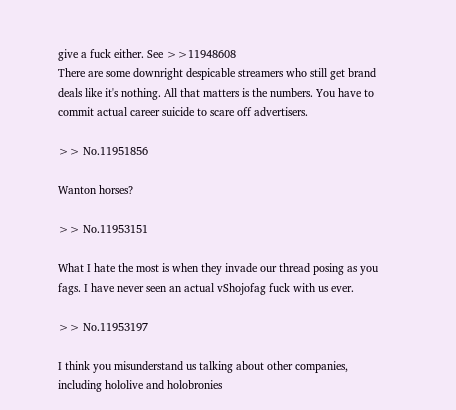give a fuck either. See >>11948608
There are some downright despicable streamers who still get brand deals like it's nothing. All that matters is the numbers. You have to commit actual career suicide to scare off advertisers.

>> No.11951856

Wanton horses?

>> No.11953151

What I hate the most is when they invade our thread posing as you fags. I have never seen an actual vShojofag fuck with us ever.

>> No.11953197

I think you misunderstand us talking about other companies, including hololive and holobronies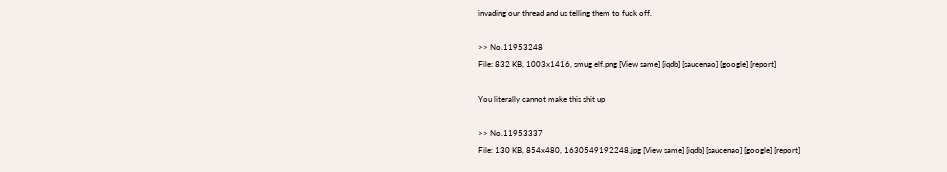invading our thread and us telling them to fuck off.

>> No.11953248
File: 832 KB, 1003x1416, smug elf.png [View same] [iqdb] [saucenao] [google] [report]

You literally cannot make this shit up

>> No.11953337
File: 130 KB, 854x480, 1630549192248.jpg [View same] [iqdb] [saucenao] [google] [report]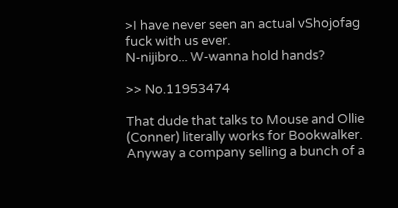>I have never seen an actual vShojofag fuck with us ever.
N-nijibro... W-wanna hold hands?

>> No.11953474

That dude that talks to Mouse and Ollie (Conner) literally works for Bookwalker. Anyway a company selling a bunch of a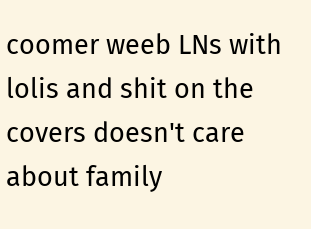coomer weeb LNs with lolis and shit on the covers doesn't care about family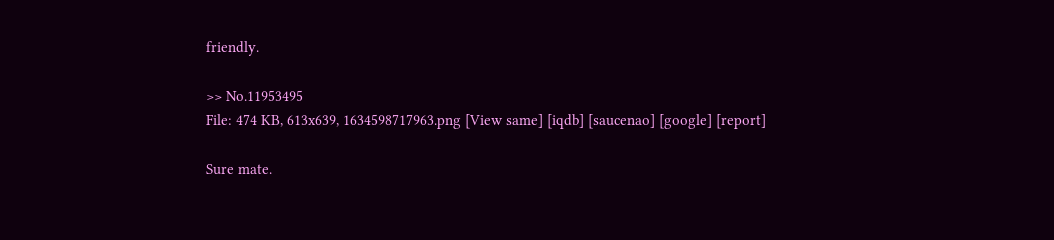friendly.

>> No.11953495
File: 474 KB, 613x639, 1634598717963.png [View same] [iqdb] [saucenao] [google] [report]

Sure mate.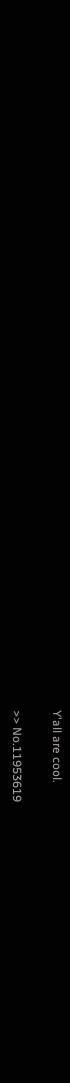Y'all are cool.

>> No.11953619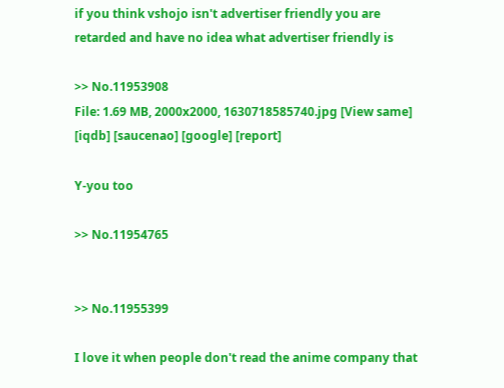if you think vshojo isn't advertiser friendly you are retarded and have no idea what advertiser friendly is

>> No.11953908
File: 1.69 MB, 2000x2000, 1630718585740.jpg [View same] [iqdb] [saucenao] [google] [report]

Y-you too

>> No.11954765


>> No.11955399

I love it when people don't read the anime company that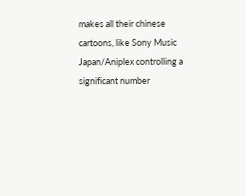makes all their chinese cartoons, like Sony Music Japan/Aniplex controlling a significant number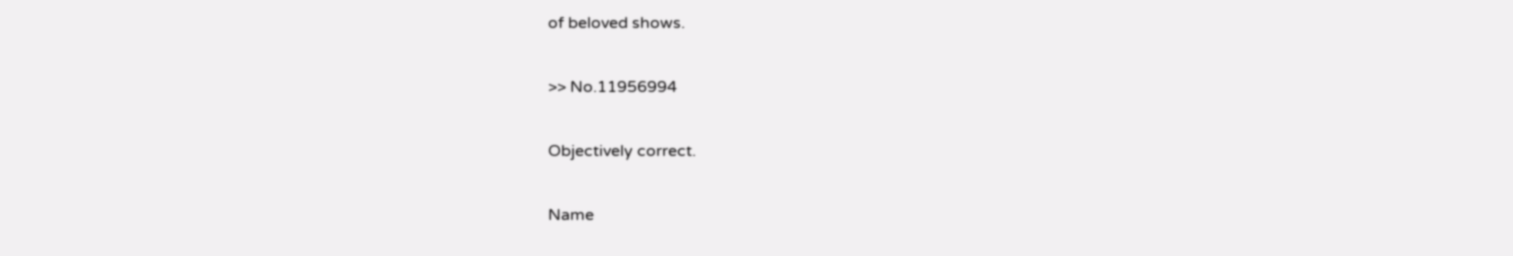of beloved shows.

>> No.11956994

Objectively correct.

Name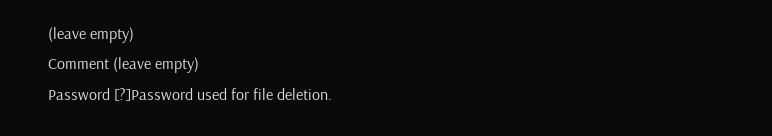(leave empty)
Comment (leave empty)
Password [?]Password used for file deletion.